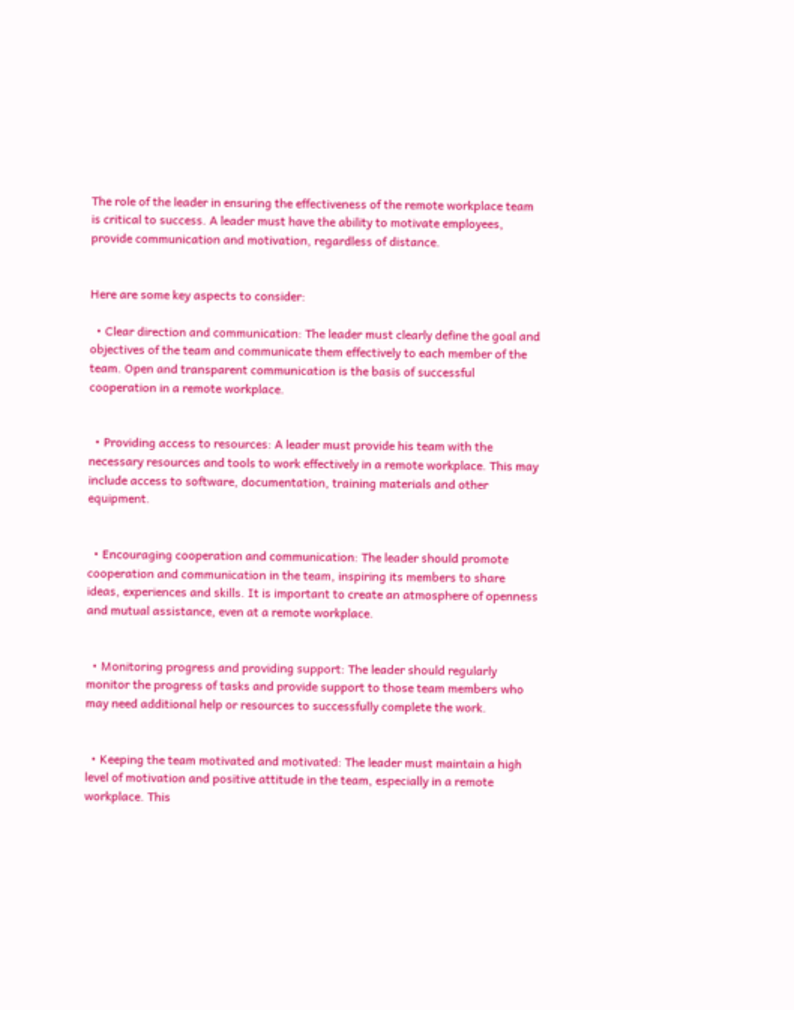The role of the leader in ensuring the effectiveness of the remote workplace team is critical to success. A leader must have the ability to motivate employees, provide communication and motivation, regardless of distance.


Here are some key aspects to consider:

  • Clear direction and communication: The leader must clearly define the goal and objectives of the team and communicate them effectively to each member of the team. Open and transparent communication is the basis of successful cooperation in a remote workplace.


  • Providing access to resources: A leader must provide his team with the necessary resources and tools to work effectively in a remote workplace. This may include access to software, documentation, training materials and other equipment.


  • Encouraging cooperation and communication: The leader should promote cooperation and communication in the team, inspiring its members to share ideas, experiences and skills. It is important to create an atmosphere of openness and mutual assistance, even at a remote workplace.


  • Monitoring progress and providing support: The leader should regularly monitor the progress of tasks and provide support to those team members who may need additional help or resources to successfully complete the work.


  • Keeping the team motivated and motivated: The leader must maintain a high level of motivation and positive attitude in the team, especially in a remote workplace. This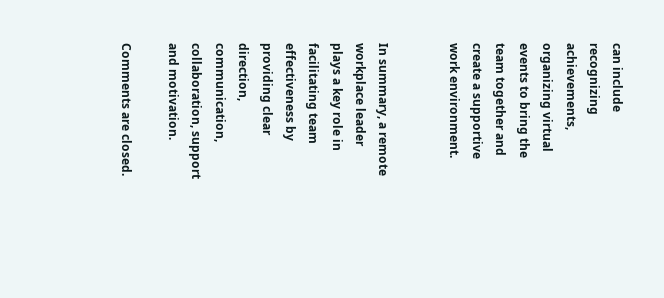can include recognizing achievements, organizing virtual events to bring the team together and create a supportive work environment.


In summary, a remote workplace leader plays a key role in facilitating team effectiveness by providing clear direction, communication, collaboration, support and motivation.

Comments are closed.